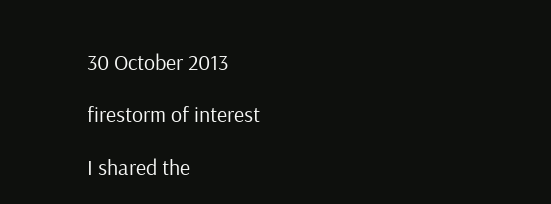30 October 2013

firestorm of interest

I shared the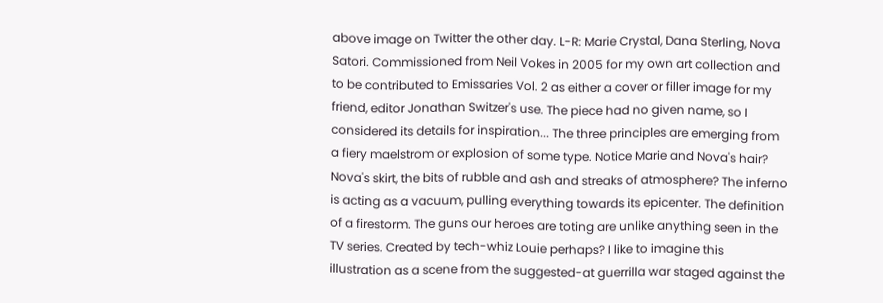above image on Twitter the other day. L-R: Marie Crystal, Dana Sterling, Nova Satori. Commissioned from Neil Vokes in 2005 for my own art collection and to be contributed to Emissaries Vol. 2 as either a cover or filler image for my friend, editor Jonathan Switzer's use. The piece had no given name, so I considered its details for inspiration... The three principles are emerging from a fiery maelstrom or explosion of some type. Notice Marie and Nova's hair? Nova's skirt, the bits of rubble and ash and streaks of atmosphere? The inferno is acting as a vacuum, pulling everything towards its epicenter. The definition of a firestorm. The guns our heroes are toting are unlike anything seen in the TV series. Created by tech-whiz Louie perhaps? I like to imagine this illustration as a scene from the suggested-at guerrilla war staged against the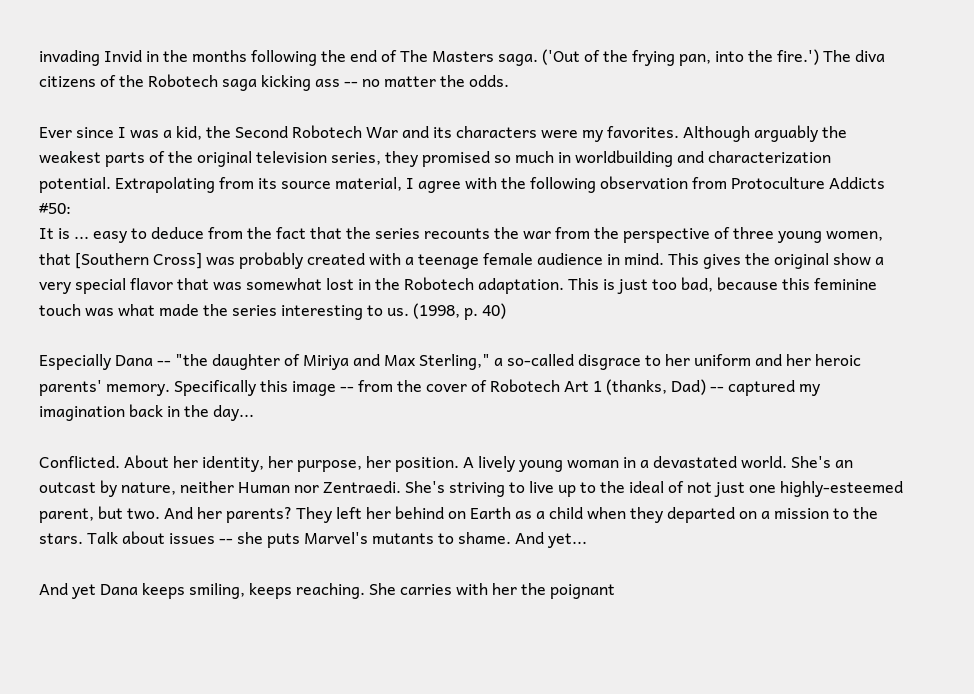invading Invid in the months following the end of The Masters saga. ('Out of the frying pan, into the fire.') The diva citizens of the Robotech saga kicking ass -- no matter the odds.

Ever since I was a kid, the Second Robotech War and its characters were my favorites. Although arguably the weakest parts of the original television series, they promised so much in worldbuilding and characterization potential. Extrapolating from its source material, I agree with the following observation from Protoculture Addicts #50:
It is ... easy to deduce from the fact that the series recounts the war from the perspective of three young women, that [Southern Cross] was probably created with a teenage female audience in mind. This gives the original show a very special flavor that was somewhat lost in the Robotech adaptation. This is just too bad, because this feminine touch was what made the series interesting to us. (1998, p. 40)

Especially Dana -- "the daughter of Miriya and Max Sterling," a so-called disgrace to her uniform and her heroic parents' memory. Specifically this image -- from the cover of Robotech Art 1 (thanks, Dad) -- captured my imagination back in the day...

Conflicted. About her identity, her purpose, her position. A lively young woman in a devastated world. She's an outcast by nature, neither Human nor Zentraedi. She's striving to live up to the ideal of not just one highly-esteemed parent, but two. And her parents? They left her behind on Earth as a child when they departed on a mission to the stars. Talk about issues -- she puts Marvel's mutants to shame. And yet...

And yet Dana keeps smiling, keeps reaching. She carries with her the poignant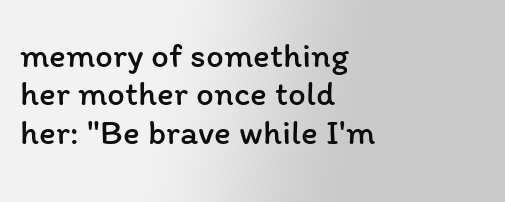memory of something her mother once told her: "Be brave while I'm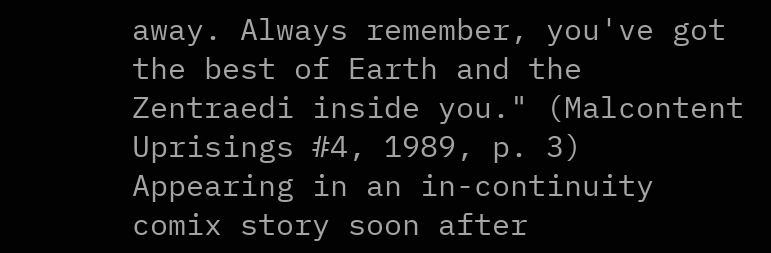away. Always remember, you've got the best of Earth and the Zentraedi inside you." (Malcontent Uprisings #4, 1989, p. 3) Appearing in an in-continuity comix story soon after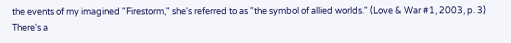the events of my imagined "Firestorm," she's referred to as "the symbol of allied worlds." (Love & War #1, 2003, p. 3) There's a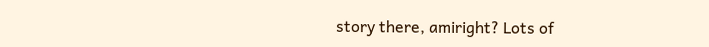story there, amiright? Lots of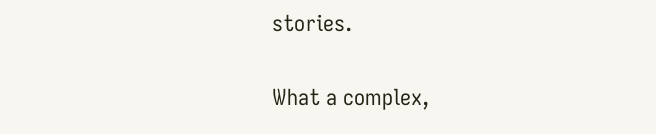stories.

What a complex,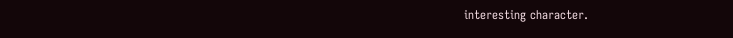interesting character.